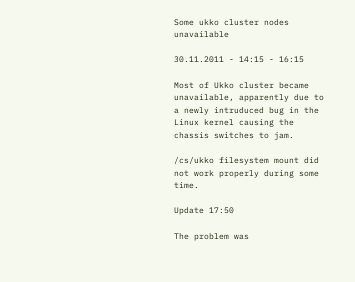Some ukko cluster nodes unavailable

30.11.2011 - 14:15 - 16:15

Most of Ukko cluster became unavailable, apparently due to a newly intruduced bug in the Linux kernel causing the chassis switches to jam.

/cs/ukko filesystem mount did not work properly during some time.

Update 17:50

The problem was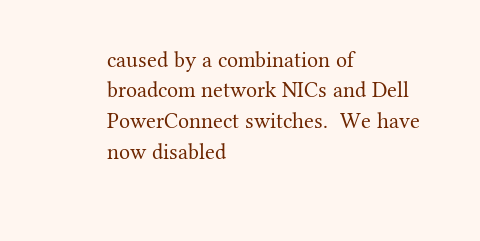caused by a combination of broadcom network NICs and Dell PowerConnect switches.  We have now disabled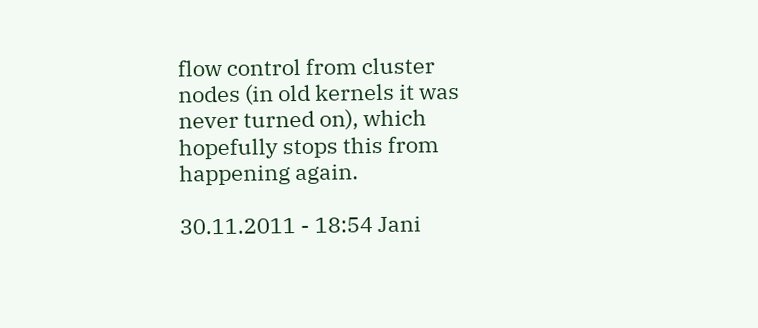flow control from cluster nodes (in old kernels it was never turned on), which hopefully stops this from happening again.

30.11.2011 - 18:54 Jani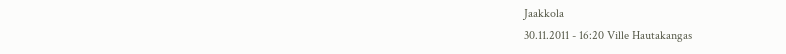Jaakkola
30.11.2011 - 16:20 Ville Hautakangas